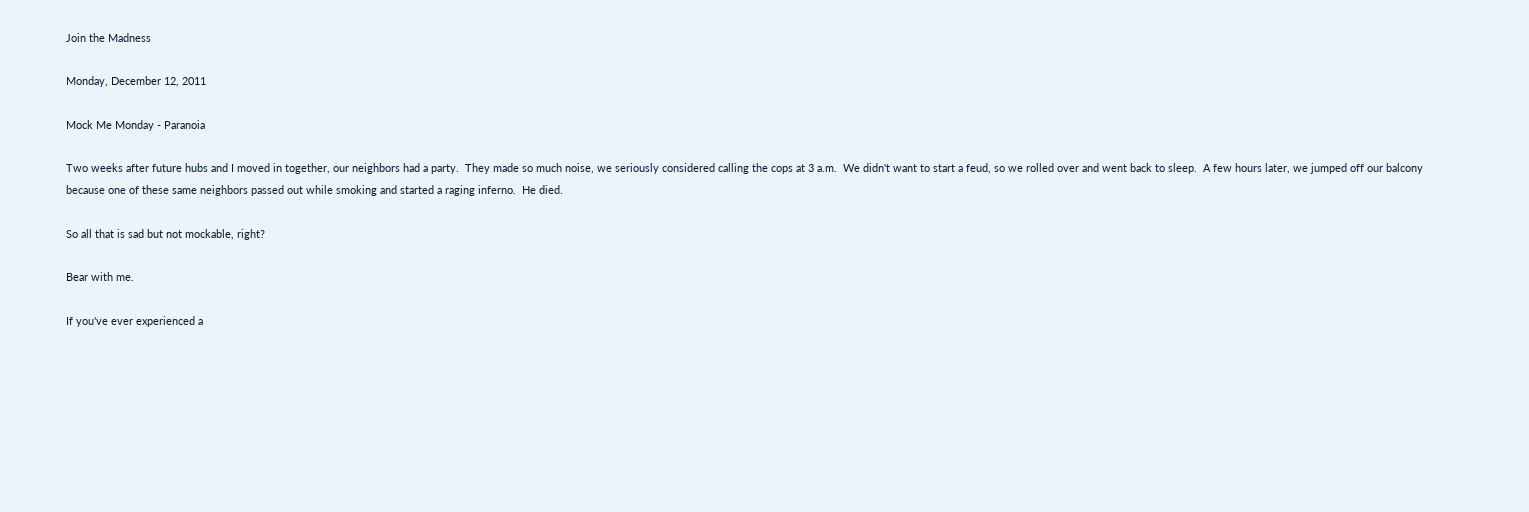Join the Madness

Monday, December 12, 2011

Mock Me Monday - Paranoia

Two weeks after future hubs and I moved in together, our neighbors had a party.  They made so much noise, we seriously considered calling the cops at 3 a.m.  We didn't want to start a feud, so we rolled over and went back to sleep.  A few hours later, we jumped off our balcony because one of these same neighbors passed out while smoking and started a raging inferno.  He died.

So all that is sad but not mockable, right?

Bear with me.

If you've ever experienced a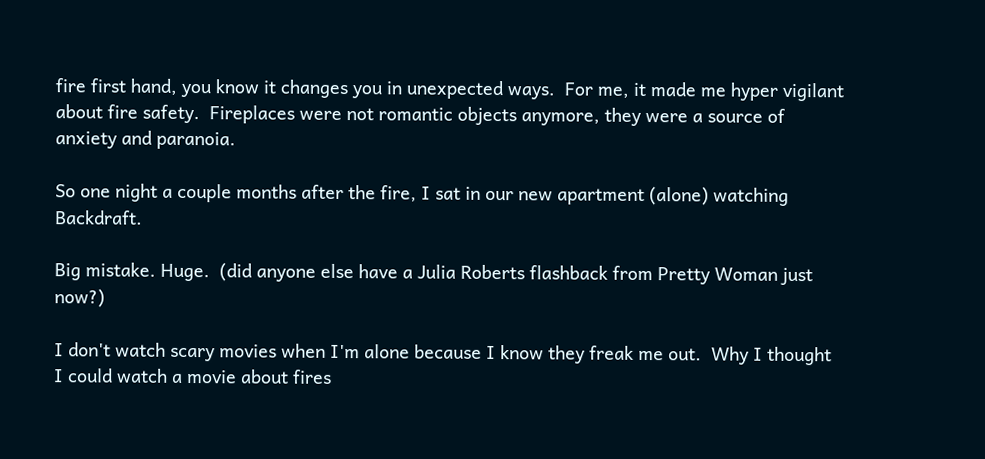fire first hand, you know it changes you in unexpected ways.  For me, it made me hyper vigilant about fire safety.  Fireplaces were not romantic objects anymore, they were a source of anxiety and paranoia.

So one night a couple months after the fire, I sat in our new apartment (alone) watching Backdraft.

Big mistake. Huge.  (did anyone else have a Julia Roberts flashback from Pretty Woman just now?)

I don't watch scary movies when I'm alone because I know they freak me out.  Why I thought I could watch a movie about fires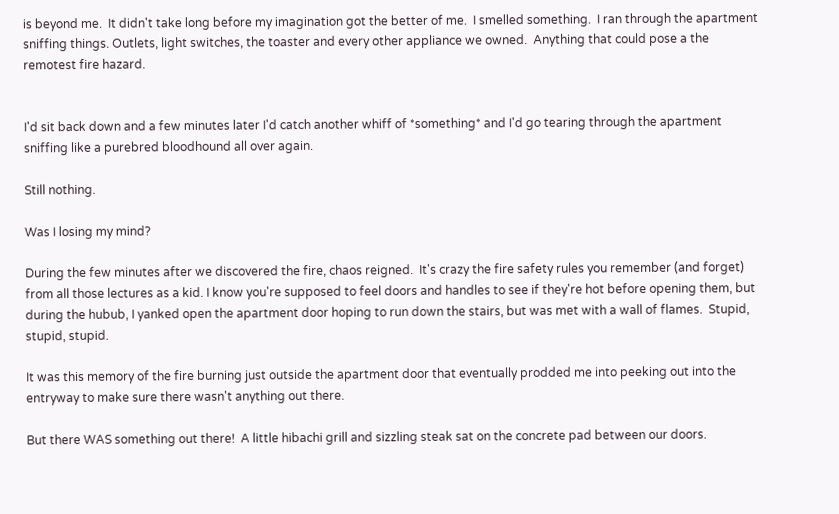is beyond me.  It didn't take long before my imagination got the better of me.  I smelled something.  I ran through the apartment sniffing things. Outlets, light switches, the toaster and every other appliance we owned.  Anything that could pose a the remotest fire hazard.


I'd sit back down and a few minutes later I'd catch another whiff of *something* and I'd go tearing through the apartment sniffing like a purebred bloodhound all over again.

Still nothing.

Was I losing my mind?

During the few minutes after we discovered the fire, chaos reigned.  It's crazy the fire safety rules you remember (and forget) from all those lectures as a kid. I know you're supposed to feel doors and handles to see if they're hot before opening them, but during the hubub, I yanked open the apartment door hoping to run down the stairs, but was met with a wall of flames.  Stupid, stupid, stupid.

It was this memory of the fire burning just outside the apartment door that eventually prodded me into peeking out into the entryway to make sure there wasn't anything out there.

But there WAS something out there!  A little hibachi grill and sizzling steak sat on the concrete pad between our doors.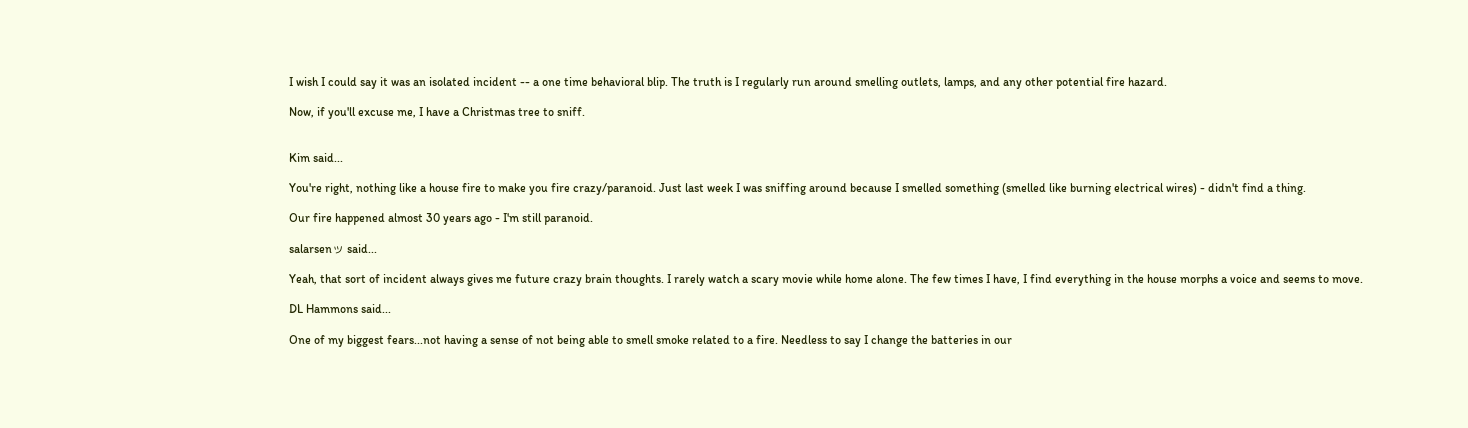I wish I could say it was an isolated incident -- a one time behavioral blip. The truth is I regularly run around smelling outlets, lamps, and any other potential fire hazard.

Now, if you'll excuse me, I have a Christmas tree to sniff.


Kim said...

You're right, nothing like a house fire to make you fire crazy/paranoid. Just last week I was sniffing around because I smelled something (smelled like burning electrical wires) - didn't find a thing.

Our fire happened almost 30 years ago - I'm still paranoid.

salarsenッ said...

Yeah, that sort of incident always gives me future crazy brain thoughts. I rarely watch a scary movie while home alone. The few times I have, I find everything in the house morphs a voice and seems to move.

DL Hammons said...

One of my biggest fears...not having a sense of not being able to smell smoke related to a fire. Needless to say I change the batteries in our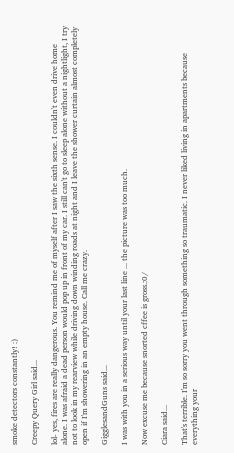smoke detectors constantly! :)

Creepy Query Girl said...

lol- yes, fires are really dangerous. You remind me of myself after I saw the sixth sense. I couldn't even drive home alone. I was afraid a dead person would pop up in front of my car. I still can't go to sleep alone without a nightlight, I try not to look in my rearview while driving down winding roads at night and I leave the shower curtain almost completely open if I'm showering in an empty house. Call me crazy.

GigglesandGuns said...

I was with you in a serious way until your last line ... the picture was too much.

Now excuse me because snorted cffee is gross.:0/

Ciara said...

That's terrible. I'm so sorry you went through something so traumatic. I never liked living in apartments because everything your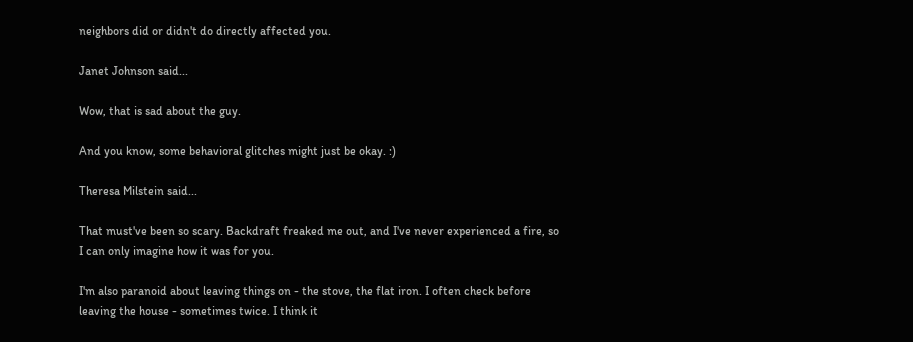neighbors did or didn't do directly affected you.

Janet Johnson said...

Wow, that is sad about the guy.

And you know, some behavioral glitches might just be okay. :)

Theresa Milstein said...

That must've been so scary. Backdraft freaked me out, and I've never experienced a fire, so I can only imagine how it was for you.

I'm also paranoid about leaving things on - the stove, the flat iron. I often check before leaving the house - sometimes twice. I think it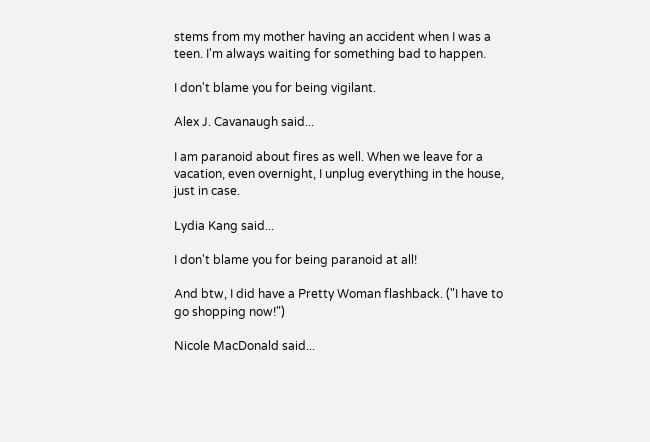stems from my mother having an accident when I was a teen. I'm always waiting for something bad to happen.

I don't blame you for being vigilant.

Alex J. Cavanaugh said...

I am paranoid about fires as well. When we leave for a vacation, even overnight, I unplug everything in the house, just in case.

Lydia Kang said...

I don't blame you for being paranoid at all!

And btw, I did have a Pretty Woman flashback. ("I have to go shopping now!")

Nicole MacDonald said...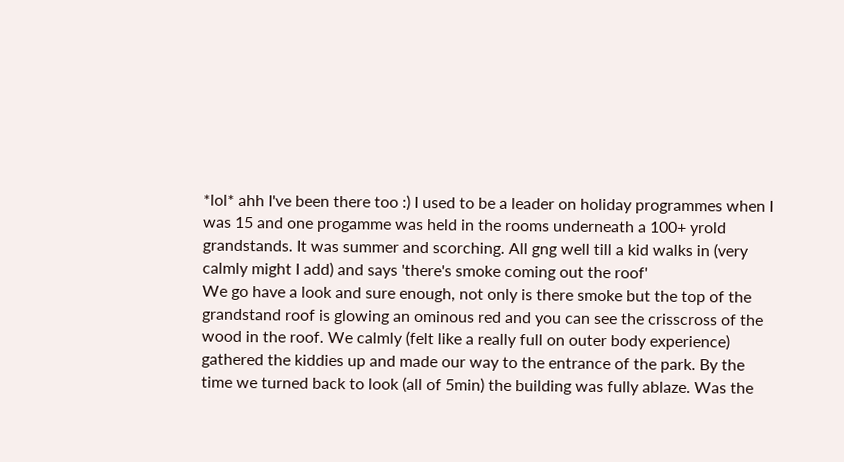*lol* ahh I've been there too :) I used to be a leader on holiday programmes when I was 15 and one progamme was held in the rooms underneath a 100+ yrold grandstands. It was summer and scorching. All gng well till a kid walks in (very calmly might I add) and says 'there's smoke coming out the roof'
We go have a look and sure enough, not only is there smoke but the top of the grandstand roof is glowing an ominous red and you can see the crisscross of the wood in the roof. We calmly (felt like a really full on outer body experience) gathered the kiddies up and made our way to the entrance of the park. By the time we turned back to look (all of 5min) the building was fully ablaze. Was the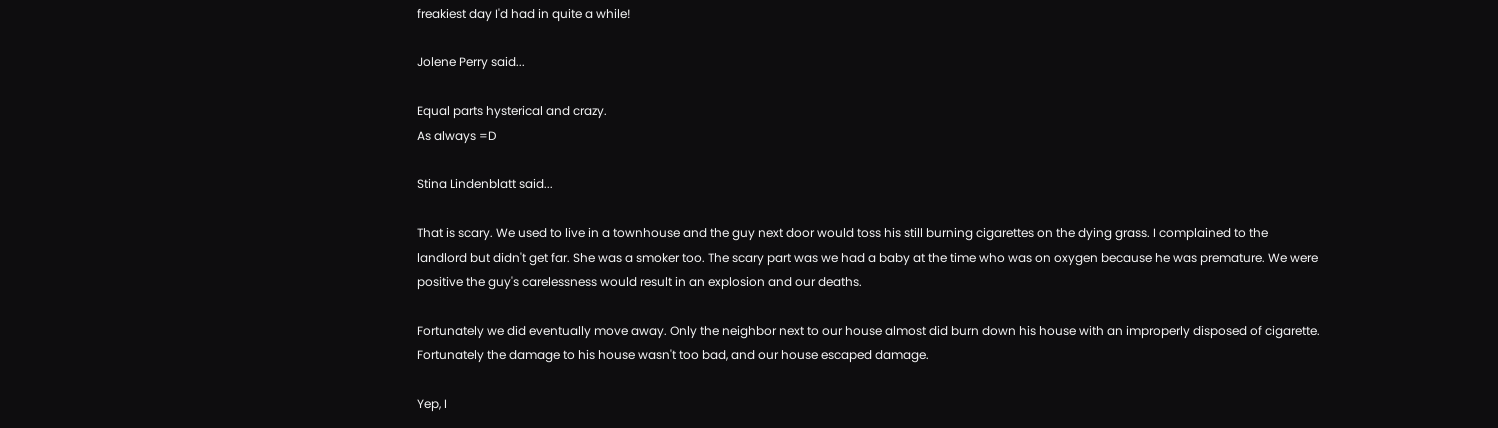freakiest day I'd had in quite a while!

Jolene Perry said...

Equal parts hysterical and crazy.
As always =D

Stina Lindenblatt said...

That is scary. We used to live in a townhouse and the guy next door would toss his still burning cigarettes on the dying grass. I complained to the landlord but didn't get far. She was a smoker too. The scary part was we had a baby at the time who was on oxygen because he was premature. We were positive the guy's carelessness would result in an explosion and our deaths.

Fortunately we did eventually move away. Only the neighbor next to our house almost did burn down his house with an improperly disposed of cigarette. Fortunately the damage to his house wasn't too bad, and our house escaped damage.

Yep, I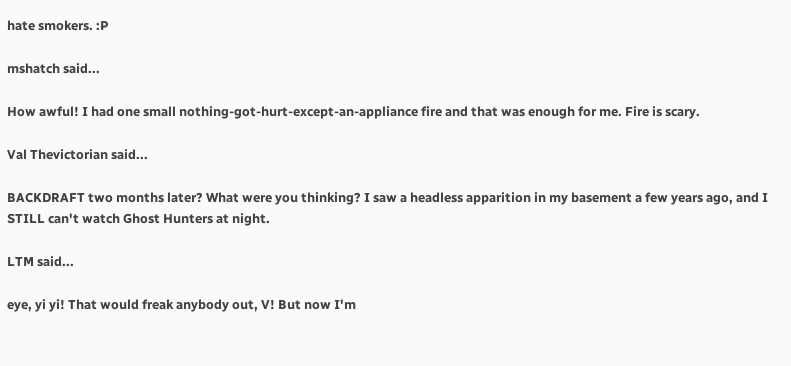hate smokers. :P

mshatch said...

How awful! I had one small nothing-got-hurt-except-an-appliance fire and that was enough for me. Fire is scary.

Val Thevictorian said...

BACKDRAFT two months later? What were you thinking? I saw a headless apparition in my basement a few years ago, and I STILL can't watch Ghost Hunters at night.

LTM said...

eye, yi yi! That would freak anybody out, V! But now I'm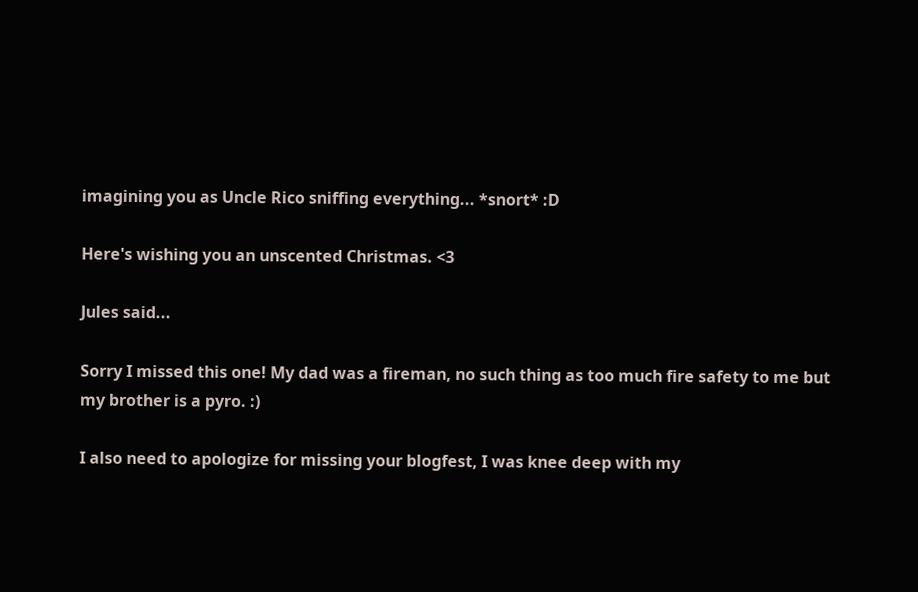imagining you as Uncle Rico sniffing everything... *snort* :D

Here's wishing you an unscented Christmas. <3

Jules said...

Sorry I missed this one! My dad was a fireman, no such thing as too much fire safety to me but my brother is a pyro. :)

I also need to apologize for missing your blogfest, I was knee deep with my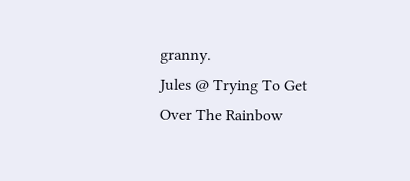granny.
Jules @ Trying To Get Over The Rainbow